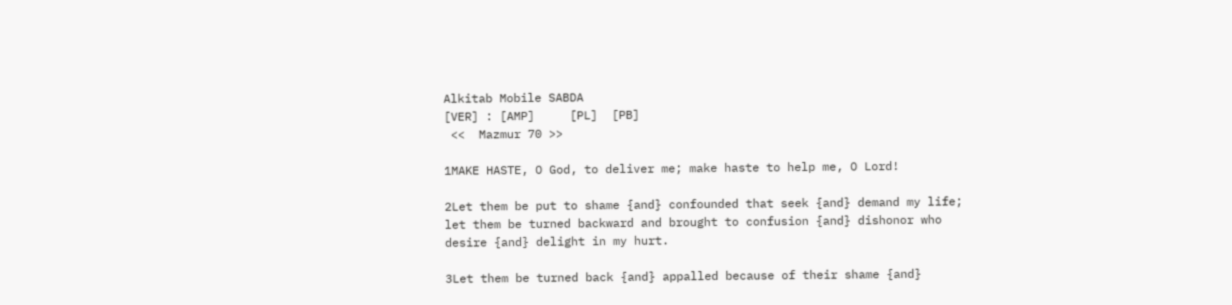Alkitab Mobile SABDA
[VER] : [AMP]     [PL]  [PB]
 <<  Mazmur 70 >>

1MAKE HASTE, O God, to deliver me; make haste to help me, O Lord!

2Let them be put to shame {and} confounded that seek {and} demand my life; let them be turned backward and brought to confusion {and} dishonor who desire {and} delight in my hurt.

3Let them be turned back {and} appalled because of their shame {and}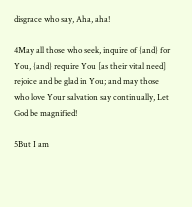disgrace who say, Aha, aha!

4May all those who seek, inquire of {and} for You, {and} require You [as their vital need] rejoice and be glad in You; and may those who love Your salvation say continually, Let God be magnified!

5But I am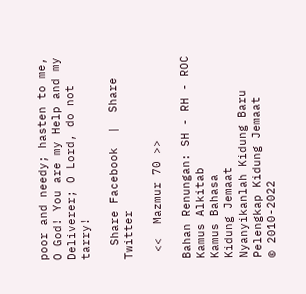poor and needy; hasten to me, O God! You are my Help and my Deliverer; O Lord, do not tarry!

  Share Facebook  |  Share Twitter

 <<  Mazmur 70 >>

Bahan Renungan: SH - RH - ROC
Kamus Alkitab
Kamus Bahasa
Kidung Jemaat
Nyanyikanlah Kidung Baru
Pelengkap Kidung Jemaat
© 2010-2022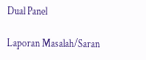Dual Panel

Laporan Masalah/Saran